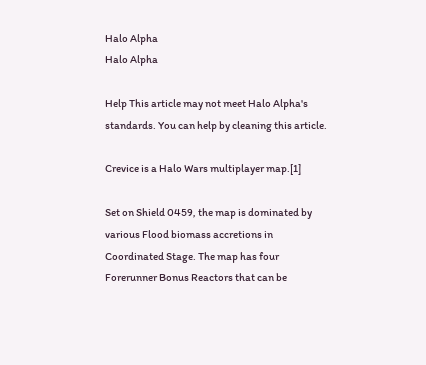Halo Alpha
Halo Alpha

Help This article may not meet Halo Alpha's standards. You can help by cleaning this article.

Crevice is a Halo Wars multiplayer map.[1]

Set on Shield 0459, the map is dominated by various Flood biomass accretions in Coordinated Stage. The map has four Forerunner Bonus Reactors that can be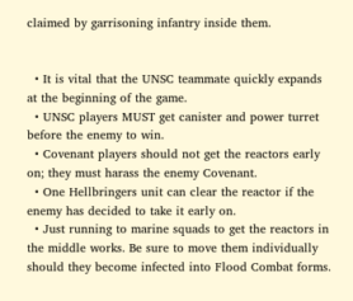claimed by garrisoning infantry inside them.


  • It is vital that the UNSC teammate quickly expands at the beginning of the game.
  • UNSC players MUST get canister and power turret before the enemy to win.
  • Covenant players should not get the reactors early on; they must harass the enemy Covenant.
  • One Hellbringers unit can clear the reactor if the enemy has decided to take it early on.
  • Just running to marine squads to get the reactors in the middle works. Be sure to move them individually should they become infected into Flood Combat forms.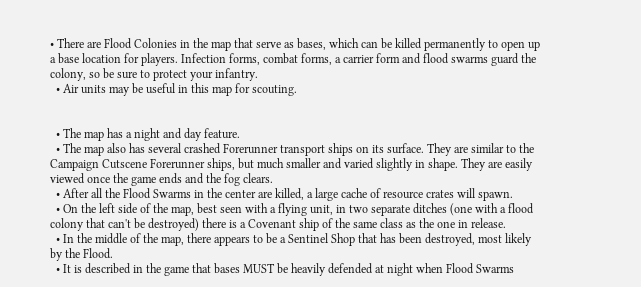• There are Flood Colonies in the map that serve as bases, which can be killed permanently to open up a base location for players. Infection forms, combat forms, a carrier form and flood swarms guard the colony, so be sure to protect your infantry.
  • Air units may be useful in this map for scouting.


  • The map has a night and day feature.
  • The map also has several crashed Forerunner transport ships on its surface. They are similar to the Campaign Cutscene Forerunner ships, but much smaller and varied slightly in shape. They are easily viewed once the game ends and the fog clears.
  • After all the Flood Swarms in the center are killed, a large cache of resource crates will spawn.
  • On the left side of the map, best seen with a flying unit, in two separate ditches (one with a flood colony that can't be destroyed) there is a Covenant ship of the same class as the one in release.
  • In the middle of the map, there appears to be a Sentinel Shop that has been destroyed, most likely by the Flood.
  • It is described in the game that bases MUST be heavily defended at night when Flood Swarms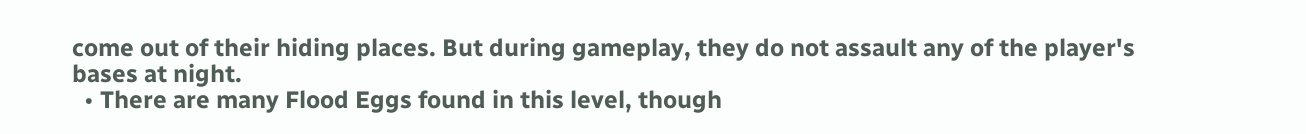come out of their hiding places. But during gameplay, they do not assault any of the player's bases at night.
  • There are many Flood Eggs found in this level, though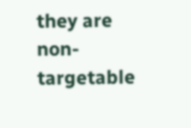they are non-targetable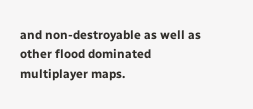and non-destroyable as well as other flood dominated multiplayer maps.